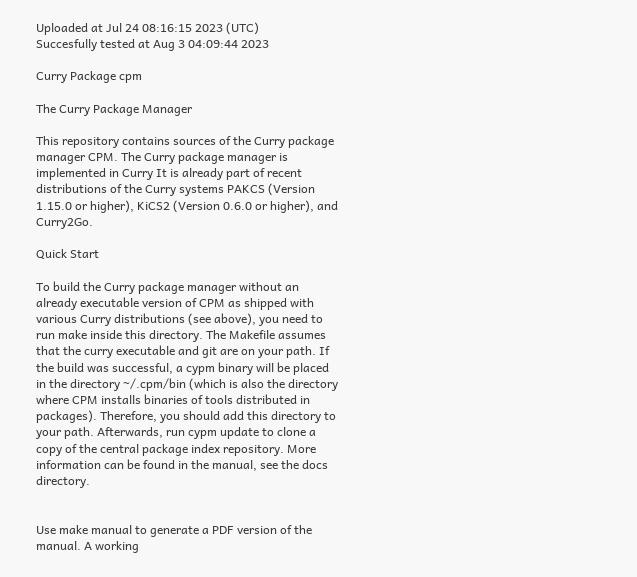Uploaded at Jul 24 08:16:15 2023 (UTC)
Succesfully tested at Aug 3 04:09:44 2023

Curry Package cpm

The Curry Package Manager

This repository contains sources of the Curry package manager CPM. The Curry package manager is implemented in Curry It is already part of recent distributions of the Curry systems PAKCS (Version 1.15.0 or higher), KiCS2 (Version 0.6.0 or higher), and Curry2Go.

Quick Start

To build the Curry package manager without an already executable version of CPM as shipped with various Curry distributions (see above), you need to run make inside this directory. The Makefile assumes that the curry executable and git are on your path. If the build was successful, a cypm binary will be placed in the directory ~/.cpm/bin (which is also the directory where CPM installs binaries of tools distributed in packages). Therefore, you should add this directory to your path. Afterwards, run cypm update to clone a copy of the central package index repository. More information can be found in the manual, see the docs directory.


Use make manual to generate a PDF version of the manual. A working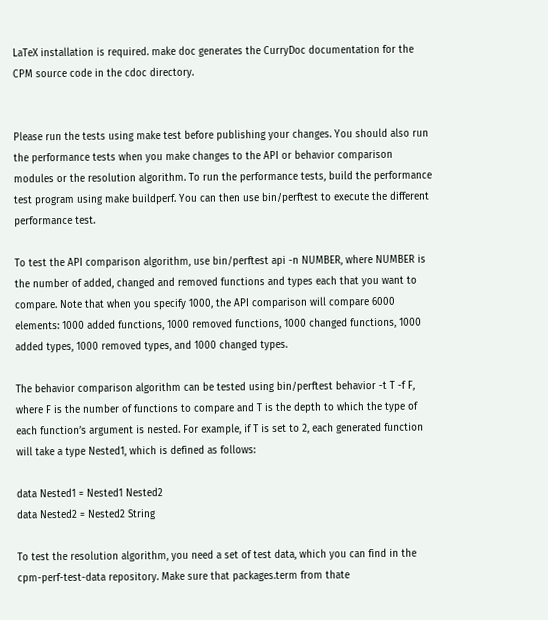LaTeX installation is required. make doc generates the CurryDoc documentation for the CPM source code in the cdoc directory.


Please run the tests using make test before publishing your changes. You should also run the performance tests when you make changes to the API or behavior comparison modules or the resolution algorithm. To run the performance tests, build the performance test program using make buildperf. You can then use bin/perftest to execute the different performance test.

To test the API comparison algorithm, use bin/perftest api -n NUMBER, where NUMBER is the number of added, changed and removed functions and types each that you want to compare. Note that when you specify 1000, the API comparison will compare 6000 elements: 1000 added functions, 1000 removed functions, 1000 changed functions, 1000 added types, 1000 removed types, and 1000 changed types.

The behavior comparison algorithm can be tested using bin/perftest behavior -t T -f F, where F is the number of functions to compare and T is the depth to which the type of each function’s argument is nested. For example, if T is set to 2, each generated function will take a type Nested1, which is defined as follows:

data Nested1 = Nested1 Nested2
data Nested2 = Nested2 String

To test the resolution algorithm, you need a set of test data, which you can find in the cpm-perf-test-data repository. Make sure that packages.term from thate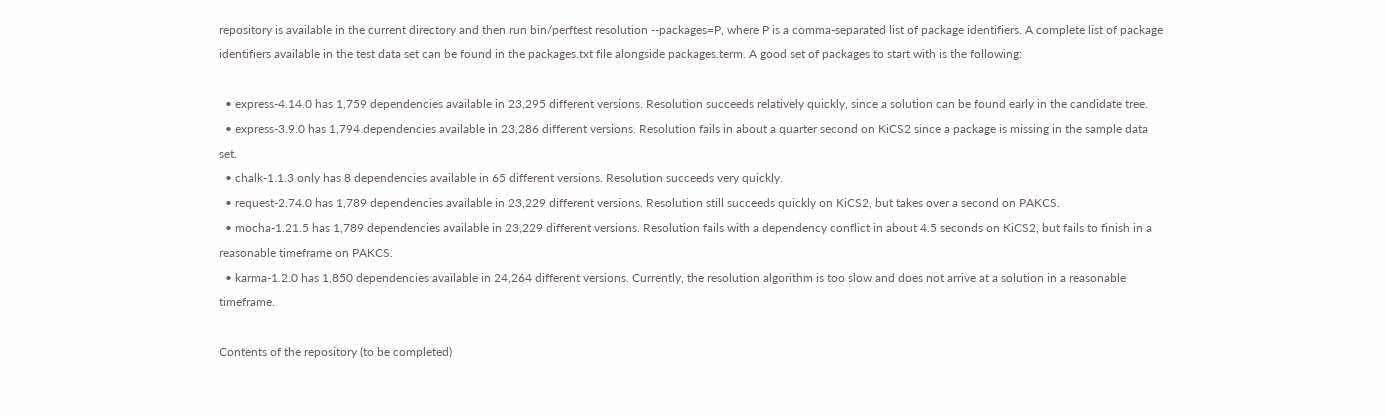repository is available in the current directory and then run bin/perftest resolution --packages=P, where P is a comma-separated list of package identifiers. A complete list of package identifiers available in the test data set can be found in the packages.txt file alongside packages.term. A good set of packages to start with is the following:

  • express-4.14.0 has 1,759 dependencies available in 23,295 different versions. Resolution succeeds relatively quickly, since a solution can be found early in the candidate tree.
  • express-3.9.0 has 1,794 dependencies available in 23,286 different versions. Resolution fails in about a quarter second on KiCS2 since a package is missing in the sample data set.
  • chalk-1.1.3 only has 8 dependencies available in 65 different versions. Resolution succeeds very quickly.
  • request-2.74.0 has 1,789 dependencies available in 23,229 different versions. Resolution still succeeds quickly on KiCS2, but takes over a second on PAKCS.
  • mocha-1.21.5 has 1,789 dependencies available in 23,229 different versions. Resolution fails with a dependency conflict in about 4.5 seconds on KiCS2, but fails to finish in a reasonable timeframe on PAKCS.
  • karma-1.2.0 has 1,850 dependencies available in 24,264 different versions. Currently, the resolution algorithm is too slow and does not arrive at a solution in a reasonable timeframe.

Contents of the repository (to be completed)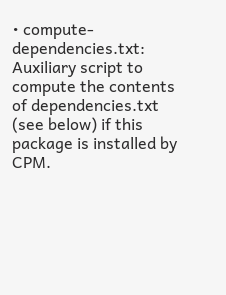• compute-dependencies.txt: Auxiliary script to compute the contents of dependencies.txt (see below) if this package is installed by CPM.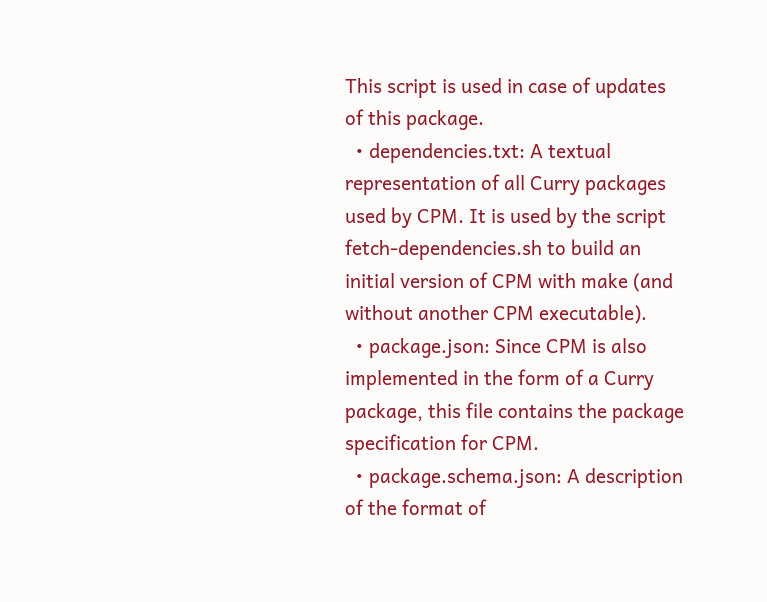This script is used in case of updates of this package.
  • dependencies.txt: A textual representation of all Curry packages used by CPM. It is used by the script fetch-dependencies.sh to build an initial version of CPM with make (and without another CPM executable).
  • package.json: Since CPM is also implemented in the form of a Curry package, this file contains the package specification for CPM.
  • package.schema.json: A description of the format of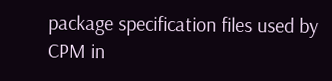package specification files used by CPM in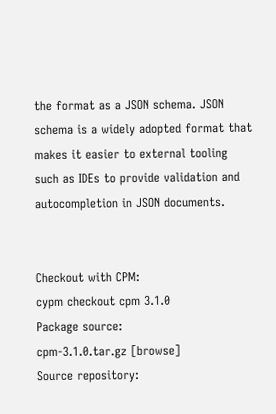the format as a JSON schema. JSON schema is a widely adopted format that makes it easier to external tooling such as IDEs to provide validation and autocompletion in JSON documents.


Checkout with CPM:
cypm checkout cpm 3.1.0
Package source:
cpm-3.1.0.tar.gz [browse]
Source repository: